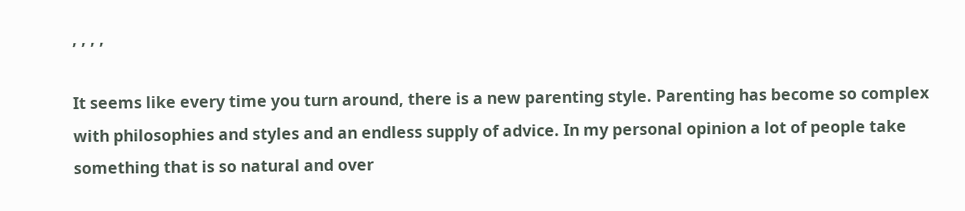, , , ,

It seems like every time you turn around, there is a new parenting style. Parenting has become so complex with philosophies and styles and an endless supply of advice. In my personal opinion a lot of people take something that is so natural and over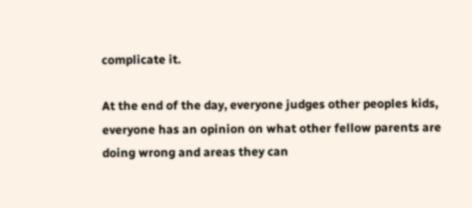complicate it.

At the end of the day, everyone judges other peoples kids, everyone has an opinion on what other fellow parents are doing wrong and areas they can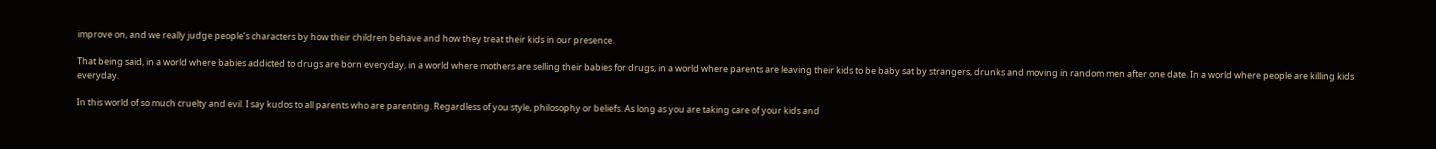improve on, and we really judge people’s characters by how their children behave and how they treat their kids in our presence.

That being said, in a world where babies addicted to drugs are born everyday, in a world where mothers are selling their babies for drugs, in a world where parents are leaving their kids to be baby sat by strangers, drunks and moving in random men after one date. In a world where people are killing kids everyday.

In this world of so much cruelty and evil. I say kudos to all parents who are parenting. Regardless of you style, philosophy or beliefs. As long as you are taking care of your kids and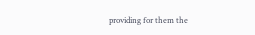providing for them the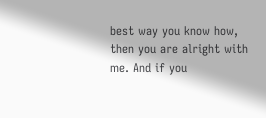best way you know how, then you are alright with me. And if you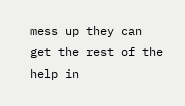mess up they can get the rest of the help in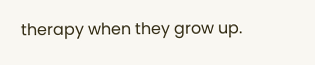therapy when they grow up.